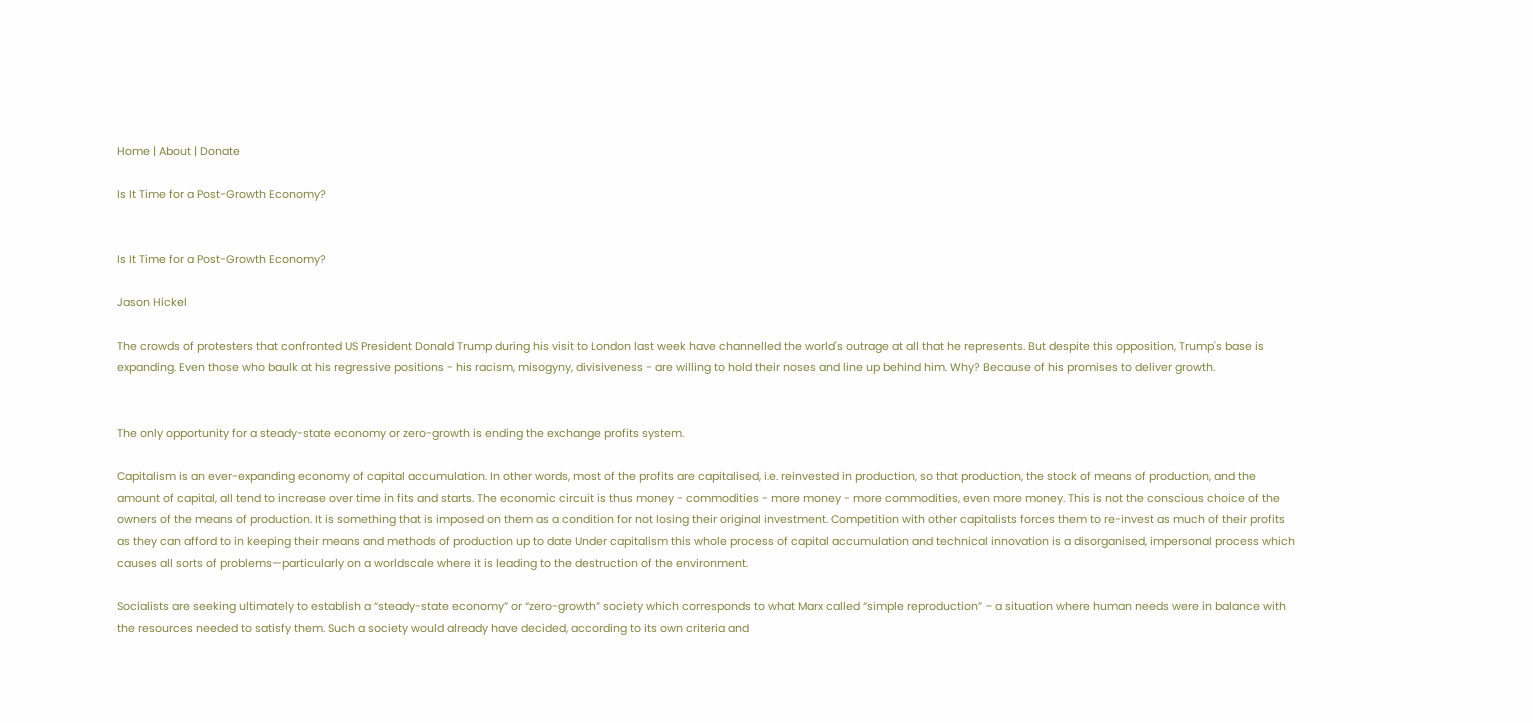Home | About | Donate

Is It Time for a Post-Growth Economy?


Is It Time for a Post-Growth Economy?

Jason Hickel

The crowds of protesters that confronted US President Donald Trump during his visit to London last week have channelled the world's outrage at all that he represents. But despite this opposition, Trump's base is expanding. Even those who baulk at his regressive positions - his racism, misogyny, divisiveness - are willing to hold their noses and line up behind him. Why? Because of his promises to deliver growth.


The only opportunity for a steady-state economy or zero-growth is ending the exchange profits system.

Capitalism is an ever-expanding economy of capital accumulation. In other words, most of the profits are capitalised, i.e. reinvested in production, so that production, the stock of means of production, and the amount of capital, all tend to increase over time in fits and starts. The economic circuit is thus money - commodities - more money - more commodities, even more money. This is not the conscious choice of the owners of the means of production. It is something that is imposed on them as a condition for not losing their original investment. Competition with other capitalists forces them to re-invest as much of their profits as they can afford to in keeping their means and methods of production up to date Under capitalism this whole process of capital accumulation and technical innovation is a disorganised, impersonal process which causes all sorts of problems—particularly on a worldscale where it is leading to the destruction of the environment.

Socialists are seeking ultimately to establish a “steady-state economy” or “zero-growth” society which corresponds to what Marx called “simple reproduction” – a situation where human needs were in balance with the resources needed to satisfy them. Such a society would already have decided, according to its own criteria and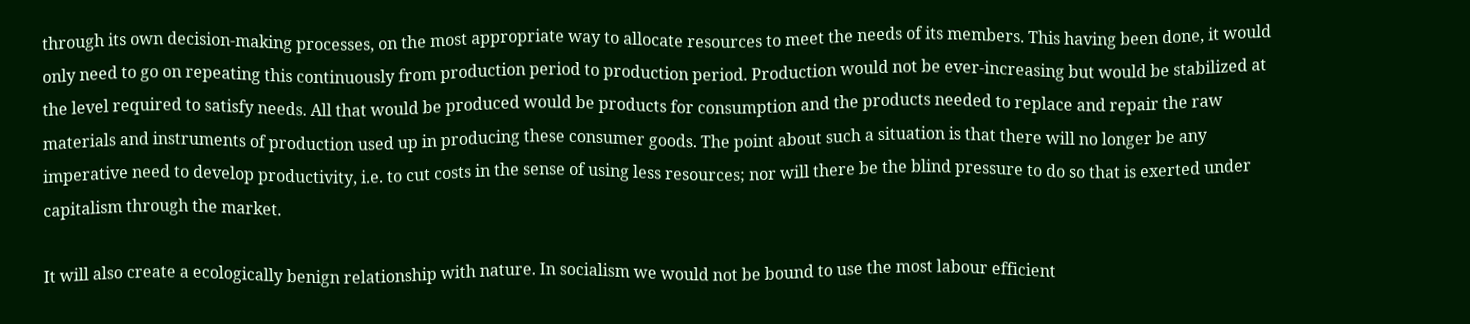through its own decision-making processes, on the most appropriate way to allocate resources to meet the needs of its members. This having been done, it would only need to go on repeating this continuously from production period to production period. Production would not be ever-increasing but would be stabilized at the level required to satisfy needs. All that would be produced would be products for consumption and the products needed to replace and repair the raw materials and instruments of production used up in producing these consumer goods. The point about such a situation is that there will no longer be any imperative need to develop productivity, i.e. to cut costs in the sense of using less resources; nor will there be the blind pressure to do so that is exerted under capitalism through the market.

It will also create a ecologically benign relationship with nature. In socialism we would not be bound to use the most labour efficient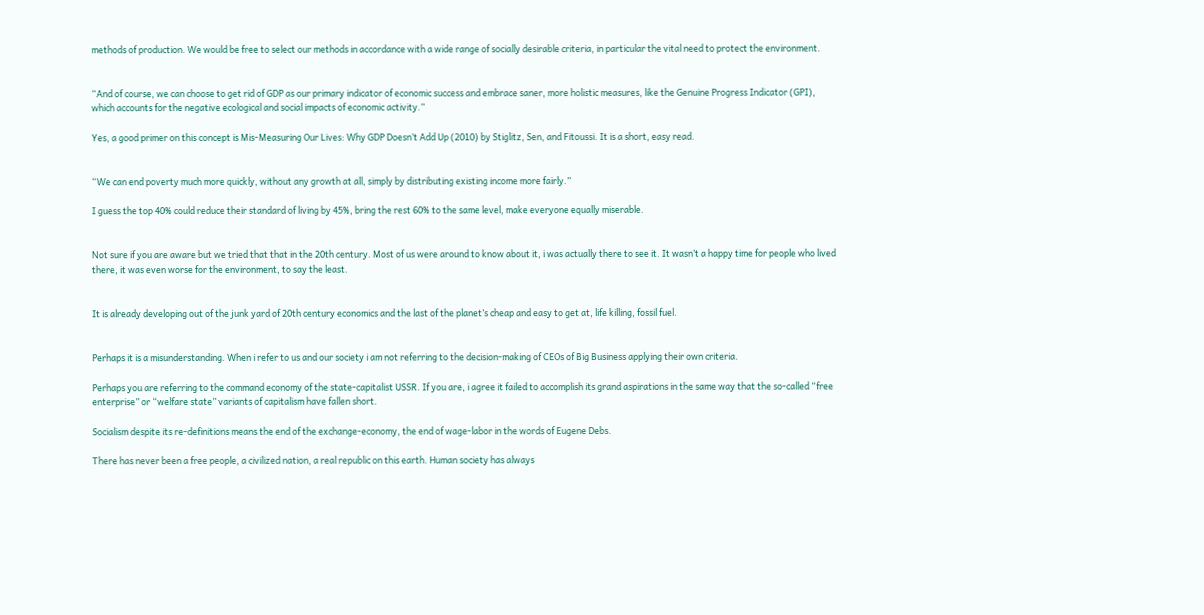methods of production. We would be free to select our methods in accordance with a wide range of socially desirable criteria, in particular the vital need to protect the environment.


“And of course, we can choose to get rid of GDP as our primary indicator of economic success and embrace saner, more holistic measures, like the Genuine Progress Indicator (GPI), which accounts for the negative ecological and social impacts of economic activity.”

Yes, a good primer on this concept is Mis-Measuring Our Lives: Why GDP Doesn’t Add Up (2010) by Stiglitz, Sen, and Fitoussi. It is a short, easy read.


“We can end poverty much more quickly, without any growth at all, simply by distributing existing income more fairly.”

I guess the top 40% could reduce their standard of living by 45%, bring the rest 60% to the same level, make everyone equally miserable.


Not sure if you are aware but we tried that that in the 20th century. Most of us were around to know about it, i was actually there to see it. It wasn’t a happy time for people who lived there, it was even worse for the environment, to say the least.


It is already developing out of the junk yard of 20th century economics and the last of the planet’s cheap and easy to get at, life killing, fossil fuel.


Perhaps it is a misunderstanding. When i refer to us and our society i am not referring to the decision-making of CEOs of Big Business applying their own criteria.

Perhaps you are referring to the command economy of the state-capitalist USSR. If you are, i agree it failed to accomplish its grand aspirations in the same way that the so-called “free enterprise” or “welfare state” variants of capitalism have fallen short.

Socialism despite its re-definitions means the end of the exchange-economy, the end of wage-labor in the words of Eugene Debs.

There has never been a free people, a civilized nation, a real republic on this earth. Human society has always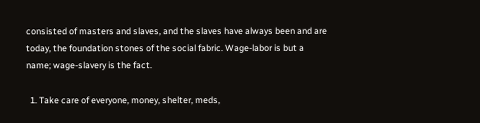consisted of masters and slaves, and the slaves have always been and are today, the foundation stones of the social fabric. Wage-labor is but a name; wage-slavery is the fact.

  1. Take care of everyone, money, shelter, meds,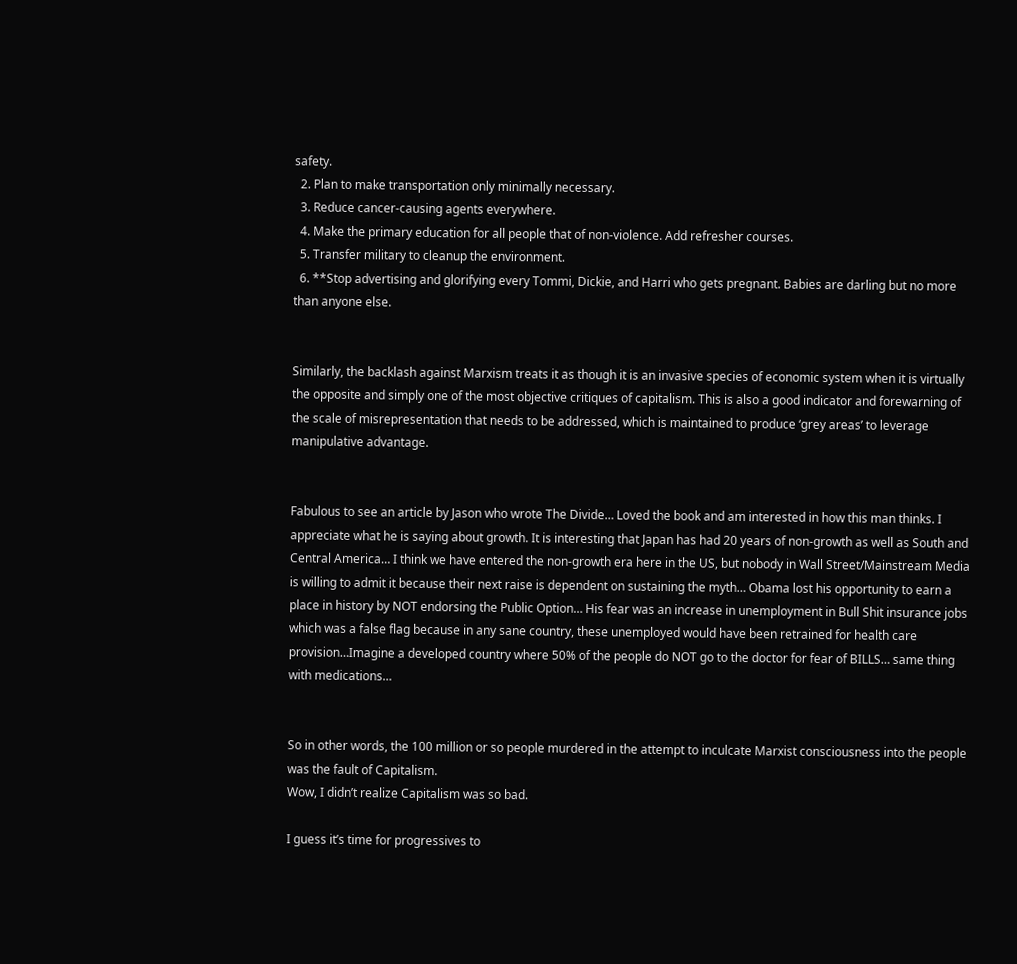safety.
  2. Plan to make transportation only minimally necessary.
  3. Reduce cancer-causing agents everywhere.
  4. Make the primary education for all people that of non-violence. Add refresher courses.
  5. Transfer military to cleanup the environment.
  6. **Stop advertising and glorifying every Tommi, Dickie, and Harri who gets pregnant. Babies are darling but no more than anyone else.


Similarly, the backlash against Marxism treats it as though it is an invasive species of economic system when it is virtually the opposite and simply one of the most objective critiques of capitalism. This is also a good indicator and forewarning of the scale of misrepresentation that needs to be addressed, which is maintained to produce ‘grey areas’ to leverage manipulative advantage.


Fabulous to see an article by Jason who wrote The Divide… Loved the book and am interested in how this man thinks. I appreciate what he is saying about growth. It is interesting that Japan has had 20 years of non-growth as well as South and Central America… I think we have entered the non-growth era here in the US, but nobody in Wall Street/Mainstream Media is willing to admit it because their next raise is dependent on sustaining the myth… Obama lost his opportunity to earn a place in history by NOT endorsing the Public Option… His fear was an increase in unemployment in Bull Shit insurance jobs which was a false flag because in any sane country, these unemployed would have been retrained for health care provision…Imagine a developed country where 50% of the people do NOT go to the doctor for fear of BILLS… same thing with medications…


So in other words, the 100 million or so people murdered in the attempt to inculcate Marxist consciousness into the people was the fault of Capitalism.
Wow, I didn’t realize Capitalism was so bad.

I guess it’s time for progressives to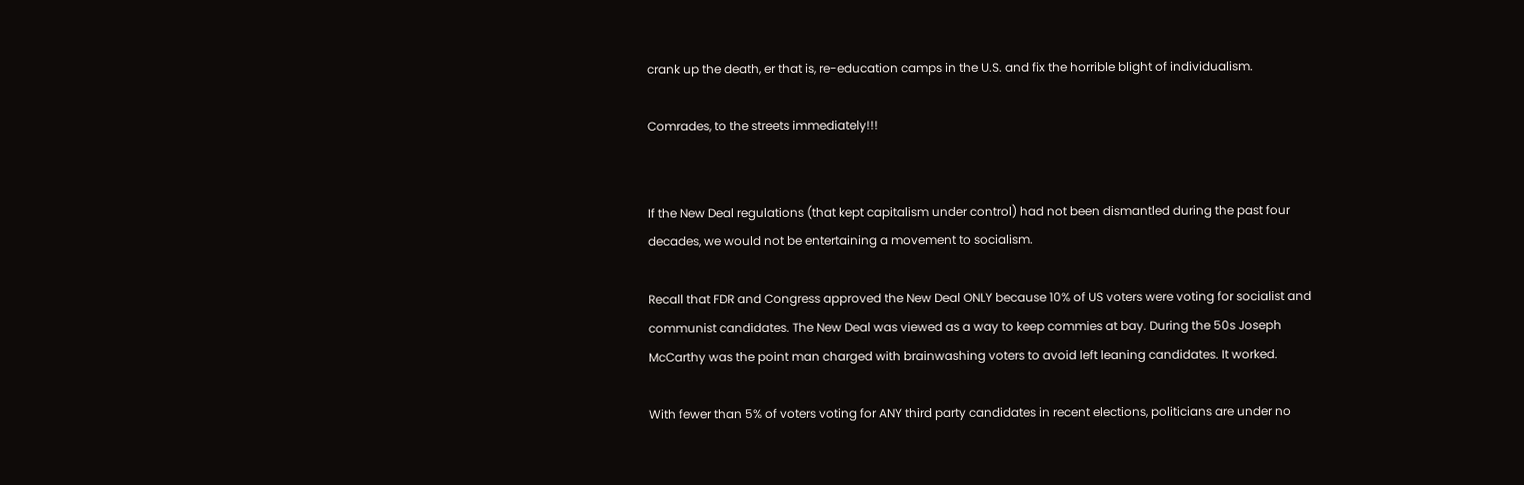crank up the death, er that is, re-education camps in the U.S. and fix the horrible blight of individualism.

Comrades, to the streets immediately!!!


If the New Deal regulations (that kept capitalism under control) had not been dismantled during the past four decades, we would not be entertaining a movement to socialism.

Recall that FDR and Congress approved the New Deal ONLY because 10% of US voters were voting for socialist and communist candidates. The New Deal was viewed as a way to keep commies at bay. During the 50s Joseph McCarthy was the point man charged with brainwashing voters to avoid left leaning candidates. It worked.

With fewer than 5% of voters voting for ANY third party candidates in recent elections, politicians are under no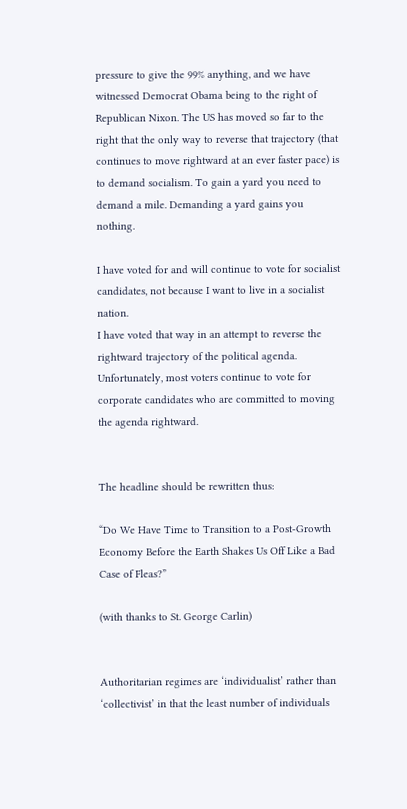pressure to give the 99% anything, and we have witnessed Democrat Obama being to the right of Republican Nixon. The US has moved so far to the right that the only way to reverse that trajectory (that continues to move rightward at an ever faster pace) is to demand socialism. To gain a yard you need to demand a mile. Demanding a yard gains you nothing.

I have voted for and will continue to vote for socialist candidates, not because I want to live in a socialist nation.
I have voted that way in an attempt to reverse the rightward trajectory of the political agenda. Unfortunately, most voters continue to vote for corporate candidates who are committed to moving the agenda rightward.


The headline should be rewritten thus:

“Do We Have Time to Transition to a Post-Growth Economy Before the Earth Shakes Us Off Like a Bad Case of Fleas?”

(with thanks to St. George Carlin)


Authoritarian regimes are ‘individualist’ rather than ‘collectivist’ in that the least number of individuals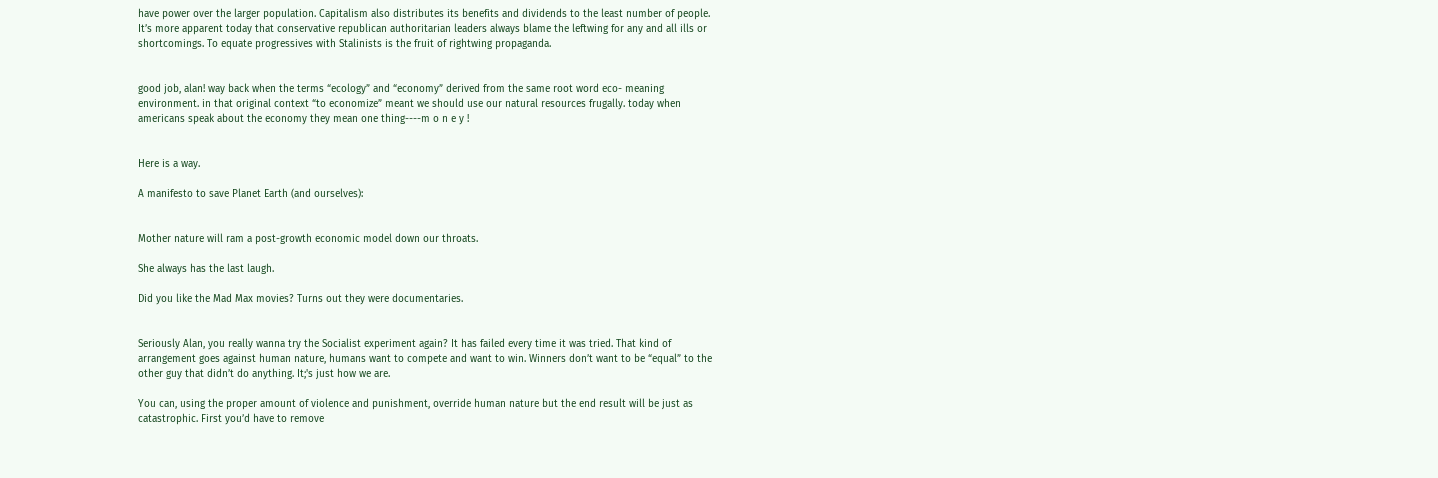have power over the larger population. Capitalism also distributes its benefits and dividends to the least number of people. It’s more apparent today that conservative republican authoritarian leaders always blame the leftwing for any and all ills or shortcomings. To equate progressives with Stalinists is the fruit of rightwing propaganda.


good job, alan! way back when the terms “ecology” and “economy” derived from the same root word eco- meaning environment. in that original context “to economize” meant we should use our natural resources frugally. today when americans speak about the economy they mean one thing----m o n e y !


Here is a way.

A manifesto to save Planet Earth (and ourselves):


Mother nature will ram a post-growth economic model down our throats.

She always has the last laugh.

Did you like the Mad Max movies? Turns out they were documentaries.


Seriously Alan, you really wanna try the Socialist experiment again? It has failed every time it was tried. That kind of arrangement goes against human nature, humans want to compete and want to win. Winners don’t want to be “equal” to the other guy that didn’t do anything. It;'s just how we are.

You can, using the proper amount of violence and punishment, override human nature but the end result will be just as catastrophic. First you’d have to remove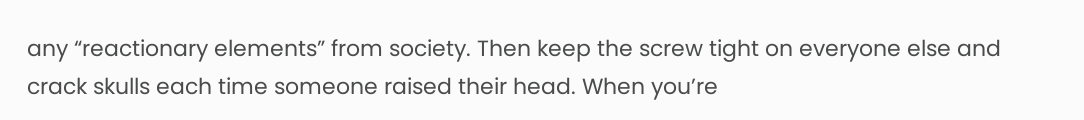any “reactionary elements” from society. Then keep the screw tight on everyone else and crack skulls each time someone raised their head. When you’re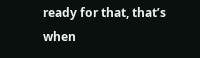ready for that, that’s when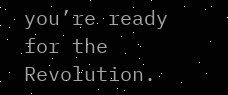you’re ready for the Revolution.